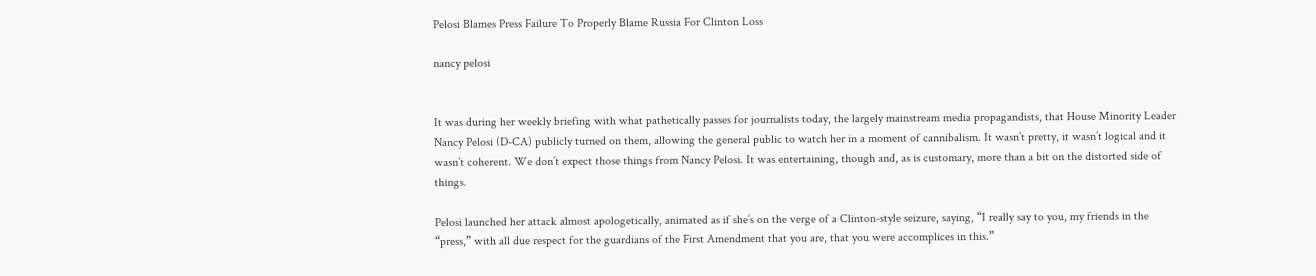Pelosi Blames Press Failure To Properly Blame Russia For Clinton Loss

nancy pelosi


It was during her weekly briefing with what pathetically passes for journalists today, the largely mainstream media propagandists, that House Minority Leader Nancy Pelosi (D-CA) publicly turned on them, allowing the general public to watch her in a moment of cannibalism. It wasn’t pretty, it wasn’t logical and it wasn’t coherent. We don’t expect those things from Nancy Pelosi. It was entertaining, though and, as is customary, more than a bit on the distorted side of things.

Pelosi launched her attack almost apologetically, animated as if she’s on the verge of a Clinton-style seizure, saying, “I really say to you, my friends in the “press,” with all due respect for the guardians of the First Amendment that you are, that you were accomplices in this.”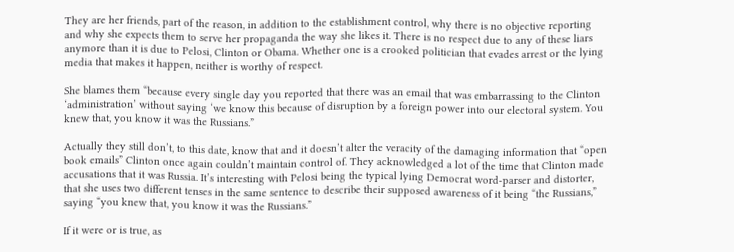They are her friends, part of the reason, in addition to the establishment control, why there is no objective reporting and why she expects them to serve her propaganda the way she likes it. There is no respect due to any of these liars anymore than it is due to Pelosi, Clinton or Obama. Whether one is a crooked politician that evades arrest or the lying media that makes it happen, neither is worthy of respect.

She blames them “because every single day you reported that there was an email that was embarrassing to the Clinton ‘administration’ without saying ‘we know this because of disruption by a foreign power into our electoral system. You knew that, you know it was the Russians.”

Actually they still don’t, to this date, know that and it doesn’t alter the veracity of the damaging information that “open book emails” Clinton once again couldn’t maintain control of. They acknowledged a lot of the time that Clinton made accusations that it was Russia. It’s interesting with Pelosi being the typical lying Democrat word-parser and distorter, that she uses two different tenses in the same sentence to describe their supposed awareness of it being “the Russians,” saying “you knew that, you know it was the Russians.”

If it were or is true, as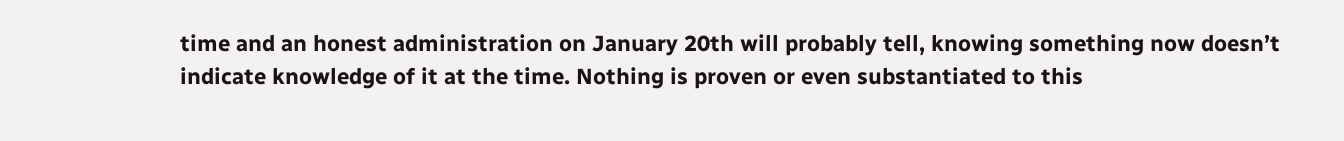time and an honest administration on January 20th will probably tell, knowing something now doesn’t indicate knowledge of it at the time. Nothing is proven or even substantiated to this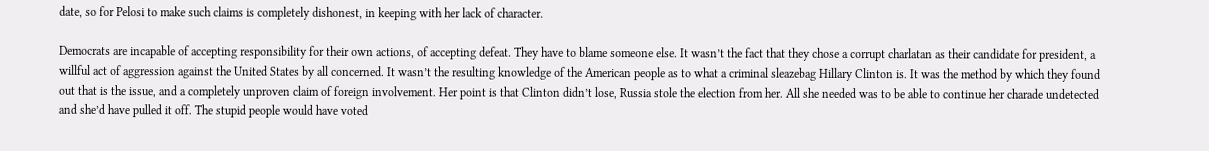date, so for Pelosi to make such claims is completely dishonest, in keeping with her lack of character.

Democrats are incapable of accepting responsibility for their own actions, of accepting defeat. They have to blame someone else. It wasn’t the fact that they chose a corrupt charlatan as their candidate for president, a willful act of aggression against the United States by all concerned. It wasn’t the resulting knowledge of the American people as to what a criminal sleazebag Hillary Clinton is. It was the method by which they found out that is the issue, and a completely unproven claim of foreign involvement. Her point is that Clinton didn’t lose, Russia stole the election from her. All she needed was to be able to continue her charade undetected and she’d have pulled it off. The stupid people would have voted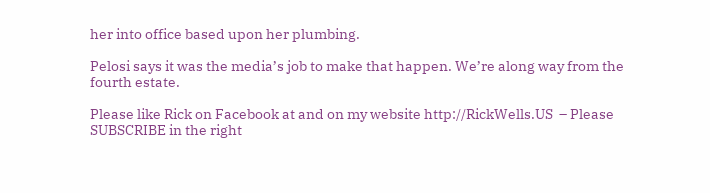her into office based upon her plumbing.

Pelosi says it was the media’s job to make that happen. We’re along way from the fourth estate.

Please like Rick on Facebook at and on my website http://RickWells.US  – Please SUBSCRIBE in the right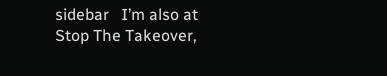sidebar   I’m also at Stop The Takeover,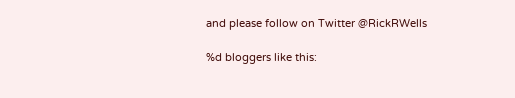and please follow on Twitter @RickRWells

%d bloggers like this: